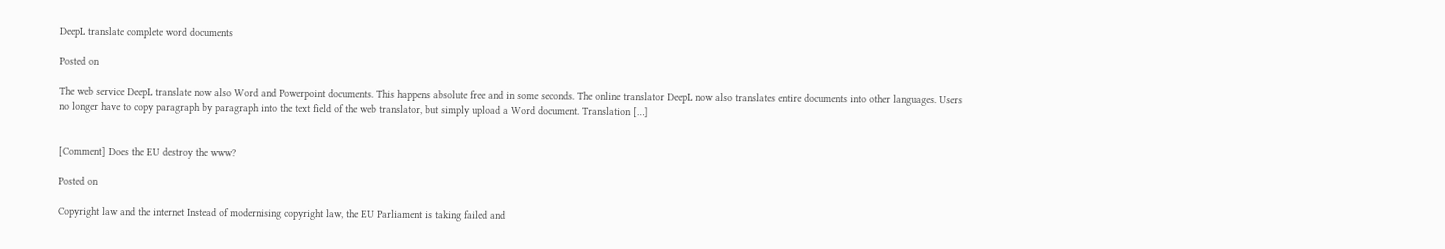DeepL translate complete word documents

Posted on

The web service DeepL translate now also Word and Powerpoint documents. This happens absolute free and in some seconds. The online translator DeepL now also translates entire documents into other languages. Users no longer have to copy paragraph by paragraph into the text field of the web translator, but simply upload a Word document. Translation […]


[Comment] Does the EU destroy the www?

Posted on

Copyright law and the internet Instead of modernising copyright law, the EU Parliament is taking failed and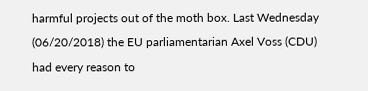harmful projects out of the moth box. Last Wednesday (06/20/2018) the EU parliamentarian Axel Voss (CDU) had every reason to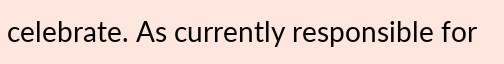celebrate. As currently responsible for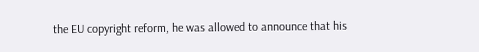the EU copyright reform, he was allowed to announce that his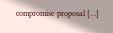compromise proposal […]